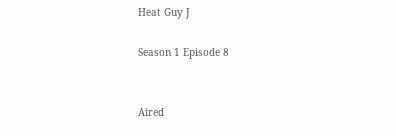Heat Guy J

Season 1 Episode 8


Aired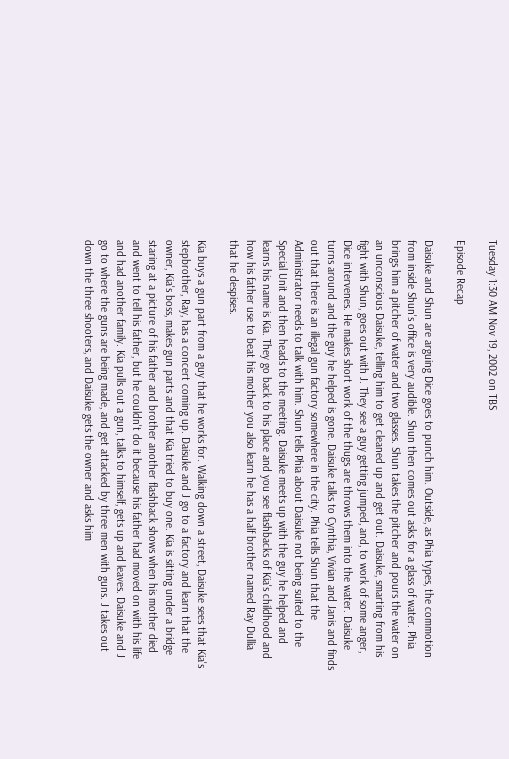Tuesday 1:30 AM Nov 19, 2002 on TBS

Episode Recap

Daisuke and Shun are arguing Dice goes to punch him. Outside, as Phia types, the commotion from inside Shun's office is very audible. Shun then comes out asks for a glass of water. Phia brings him a pitcher of water and two glasses. Shun takes the pitcher and pours the water on an unconscious Daisuke, telling him to get cleaned up and get out. Daisuke, smarting from his fight with Shun, goes out with J. They see a guy getting jumped, and, to work of some anger, Dice intervenes. He makes short work of the thugs are throws them into the water. Daisuke turns around and the guy he helped is gone. Daisuke talks to Cynthia, Vivian and Janis and finds out that there is an illegal gun factory somewhere in the city. Phia tells Shun that the Administrator needs to talk with him. Shun tells Phia about Daisuke not being suited to the Special Unit and then heads to the meeting. Daisuke meets up with the guy he helped and learns his name is Kia. They go back to his place and you see flashbacks of Kia's childhood and how his father use to beat his mother you also learn he has a half brother named Ray Dullia that he despises.

Kia buys a gun part from a guy that he works for. Walking down a street, Daisuke sees that Kia's stepbrother, Ray, has a concert coming up. Daisuke and J go to a factory and learn that the owner, Kia's boss, makes gun parts and that Kia tried to buy one. Kia is sitting under a bridge staring at a picture of his father and brother another flashback shows when his mother died and went to tell his father, but he couldn't do it because his father had moved on with his life and had another family. Kia pulls out a gun, talks to himself, gets up and leaves. Daisuke and J go to where the guns are being made, and get attacked by three men with guns. J takes out down the three shooters, and Daisuke gets the owner and asks him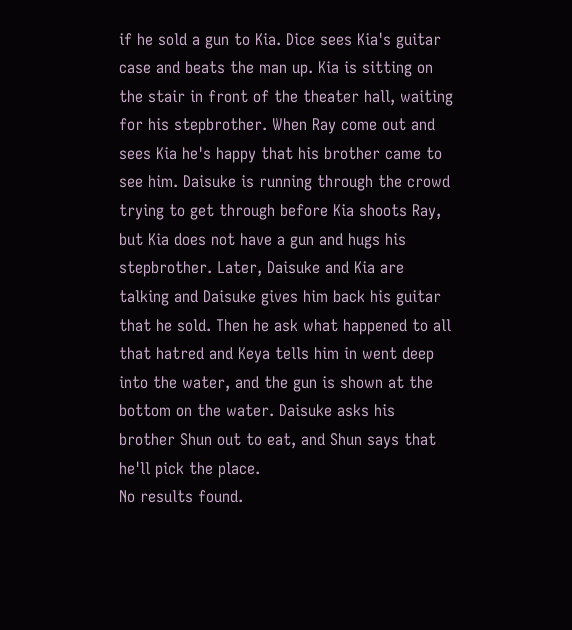if he sold a gun to Kia. Dice sees Kia's guitar case and beats the man up. Kia is sitting on the stair in front of the theater hall, waiting for his stepbrother. When Ray come out and sees Kia he's happy that his brother came to see him. Daisuke is running through the crowd trying to get through before Kia shoots Ray, but Kia does not have a gun and hugs his stepbrother. Later, Daisuke and Kia are talking and Daisuke gives him back his guitar that he sold. Then he ask what happened to all that hatred and Keya tells him in went deep into the water, and the gun is shown at the bottom on the water. Daisuke asks his brother Shun out to eat, and Shun says that he'll pick the place.
No results found.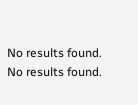No results found.
No results found.